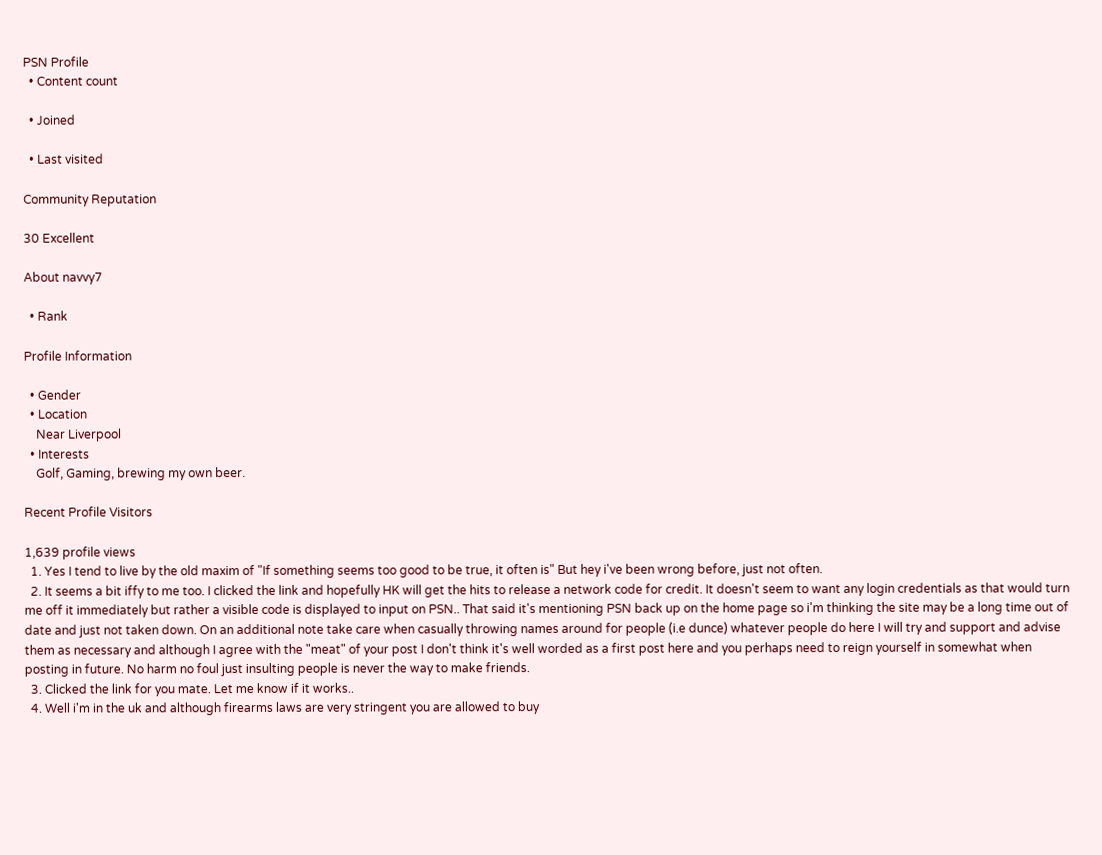PSN Profile
  • Content count

  • Joined

  • Last visited

Community Reputation

30 Excellent

About navvy7

  • Rank

Profile Information

  • Gender
  • Location
    Near Liverpool
  • Interests
    Golf, Gaming, brewing my own beer.

Recent Profile Visitors

1,639 profile views
  1. Yes I tend to live by the old maxim of "If something seems too good to be true, it often is" But hey i've been wrong before, just not often.
  2. It seems a bit iffy to me too. I clicked the link and hopefully HK will get the hits to release a network code for credit. It doesn't seem to want any login credentials as that would turn me off it immediately but rather a visible code is displayed to input on PSN.. That said it's mentioning PSN back up on the home page so i'm thinking the site may be a long time out of date and just not taken down. On an additional note take care when casually throwing names around for people (i.e dunce) whatever people do here I will try and support and advise them as necessary and although I agree with the "meat" of your post I don't think it's well worded as a first post here and you perhaps need to reign yourself in somewhat when posting in future. No harm no foul just insulting people is never the way to make friends.
  3. Clicked the link for you mate. Let me know if it works..
  4. Well i'm in the uk and although firearms laws are very stringent you are allowed to buy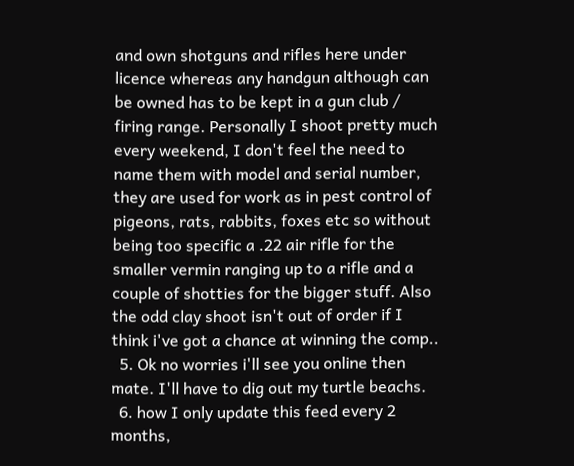and own shotguns and rifles here under licence whereas any handgun although can be owned has to be kept in a gun club / firing range. Personally I shoot pretty much every weekend, I don't feel the need to name them with model and serial number, they are used for work as in pest control of pigeons, rats, rabbits, foxes etc so without being too specific a .22 air rifle for the smaller vermin ranging up to a rifle and a couple of shotties for the bigger stuff. Also the odd clay shoot isn't out of order if I think i've got a chance at winning the comp..
  5. Ok no worries i'll see you online then mate. I'll have to dig out my turtle beachs.
  6. how I only update this feed every 2 months,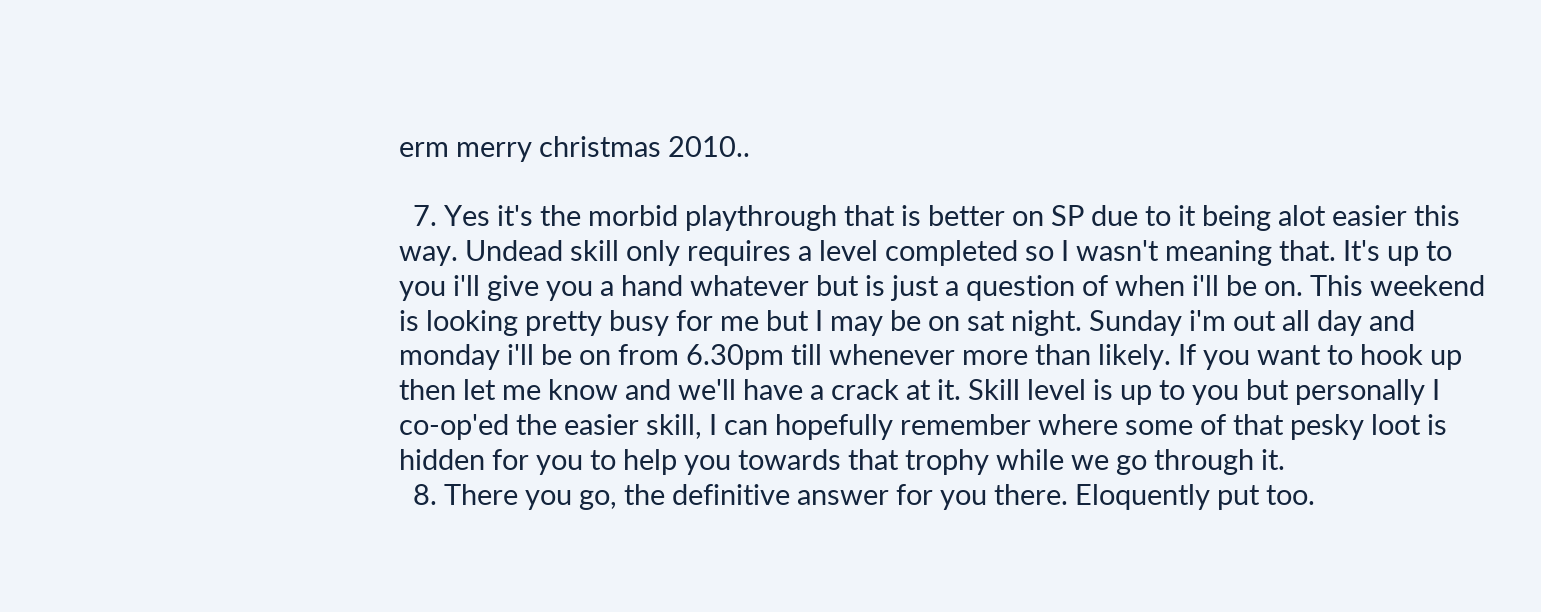erm merry christmas 2010..

  7. Yes it's the morbid playthrough that is better on SP due to it being alot easier this way. Undead skill only requires a level completed so I wasn't meaning that. It's up to you i'll give you a hand whatever but is just a question of when i'll be on. This weekend is looking pretty busy for me but I may be on sat night. Sunday i'm out all day and monday i'll be on from 6.30pm till whenever more than likely. If you want to hook up then let me know and we'll have a crack at it. Skill level is up to you but personally I co-op'ed the easier skill, I can hopefully remember where some of that pesky loot is hidden for you to help you towards that trophy while we go through it.
  8. There you go, the definitive answer for you there. Eloquently put too.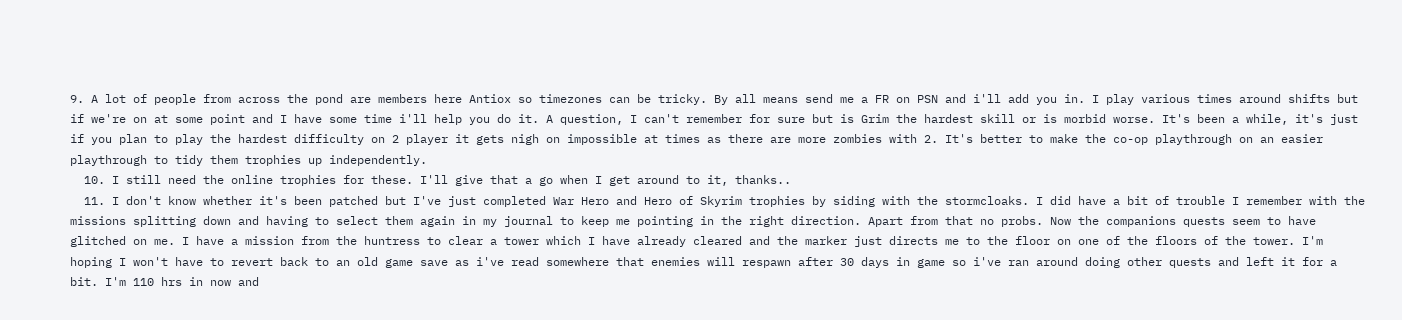9. A lot of people from across the pond are members here Antiox so timezones can be tricky. By all means send me a FR on PSN and i'll add you in. I play various times around shifts but if we're on at some point and I have some time i'll help you do it. A question, I can't remember for sure but is Grim the hardest skill or is morbid worse. It's been a while, it's just if you plan to play the hardest difficulty on 2 player it gets nigh on impossible at times as there are more zombies with 2. It's better to make the co-op playthrough on an easier playthrough to tidy them trophies up independently.
  10. I still need the online trophies for these. I'll give that a go when I get around to it, thanks..
  11. I don't know whether it's been patched but I've just completed War Hero and Hero of Skyrim trophies by siding with the stormcloaks. I did have a bit of trouble I remember with the missions splitting down and having to select them again in my journal to keep me pointing in the right direction. Apart from that no probs. Now the companions quests seem to have glitched on me. I have a mission from the huntress to clear a tower which I have already cleared and the marker just directs me to the floor on one of the floors of the tower. I'm hoping I won't have to revert back to an old game save as i've read somewhere that enemies will respawn after 30 days in game so i've ran around doing other quests and left it for a bit. I'm 110 hrs in now and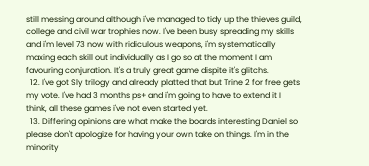still messing around although i've managed to tidy up the thieves guild, college and civil war trophies now. I've been busy spreading my skills and i'm level 73 now with ridiculous weapons, i'm systematically maxing each skill out individually as I go so at the moment I am favouring conjuration. It's a truly great game dispite it's glitchs.
  12. I've got Sly trilogy and already platted that but Trine 2 for free gets my vote. I've had 3 months ps+ and i'm going to have to extend it I think, all these games i've not even started yet.
  13. Differing opinions are what make the boards interesting Daniel so please don't apologize for having your own take on things. I'm in the minority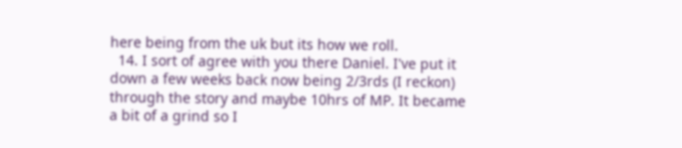here being from the uk but its how we roll.
  14. I sort of agree with you there Daniel. I've put it down a few weeks back now being 2/3rds (I reckon) through the story and maybe 10hrs of MP. It became a bit of a grind so I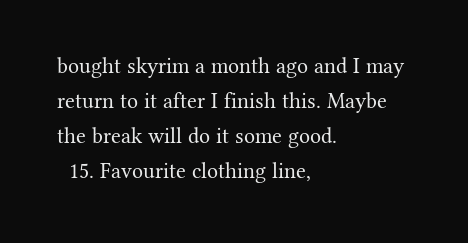bought skyrim a month ago and I may return to it after I finish this. Maybe the break will do it some good.
  15. Favourite clothing line,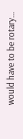would have to be rotary...